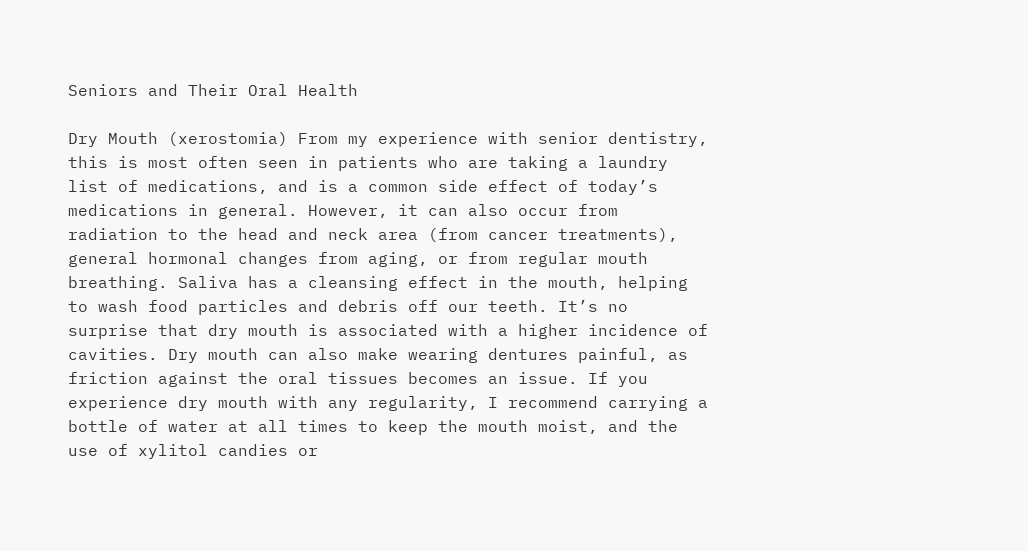Seniors and Their Oral Health

Dry Mouth (xerostomia) From my experience with senior dentistry, this is most often seen in patients who are taking a laundry list of medications, and is a common side effect of today’s medications in general. However, it can also occur from radiation to the head and neck area (from cancer treatments), general hormonal changes from aging, or from regular mouth breathing. Saliva has a cleansing effect in the mouth, helping to wash food particles and debris off our teeth. It’s no surprise that dry mouth is associated with a higher incidence of cavities. Dry mouth can also make wearing dentures painful, as friction against the oral tissues becomes an issue. If you experience dry mouth with any regularity, I recommend carrying a bottle of water at all times to keep the mouth moist, and the use of xylitol candies or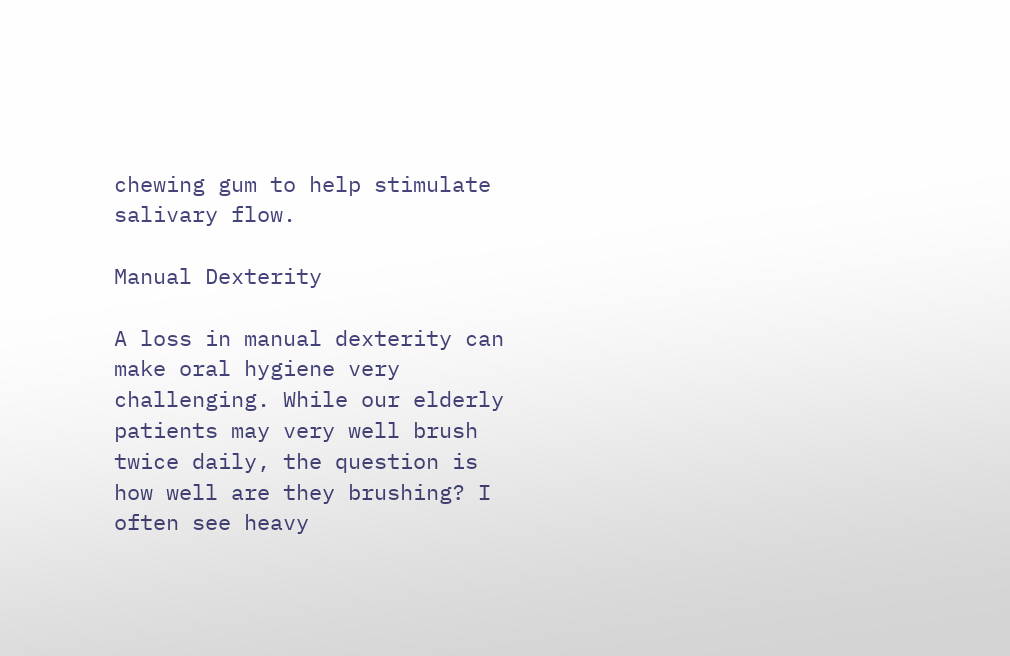chewing gum to help stimulate salivary flow.

Manual Dexterity

A loss in manual dexterity can make oral hygiene very challenging. While our elderly patients may very well brush twice daily, the question is how well are they brushing? I often see heavy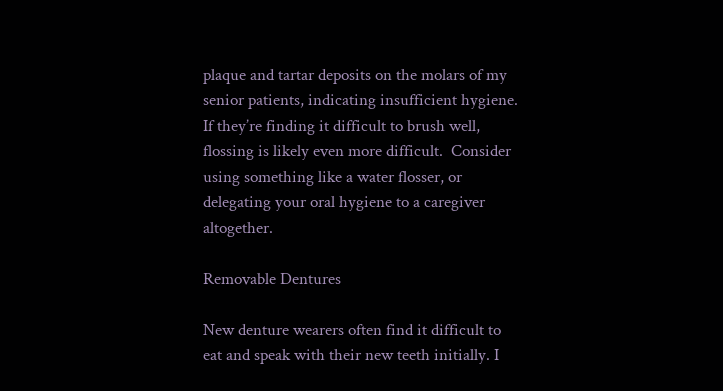plaque and tartar deposits on the molars of my senior patients, indicating insufficient hygiene. If they’re finding it difficult to brush well, flossing is likely even more difficult.  Consider using something like a water flosser, or delegating your oral hygiene to a caregiver altogether.

Removable Dentures

New denture wearers often find it difficult to eat and speak with their new teeth initially. I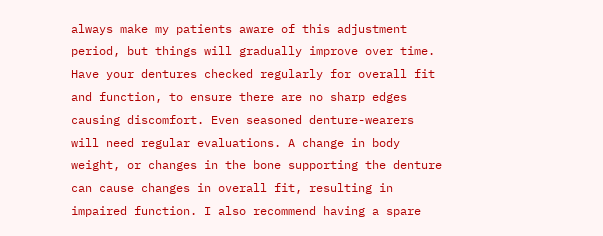always make my patients aware of this adjustment period, but things will gradually improve over time. Have your dentures checked regularly for overall fit and function, to ensure there are no sharp edges causing discomfort. Even seasoned denture-wearers will need regular evaluations. A change in body weight, or changes in the bone supporting the denture can cause changes in overall fit, resulting in impaired function. I also recommend having a spare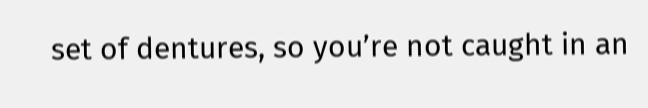set of dentures, so you’re not caught in an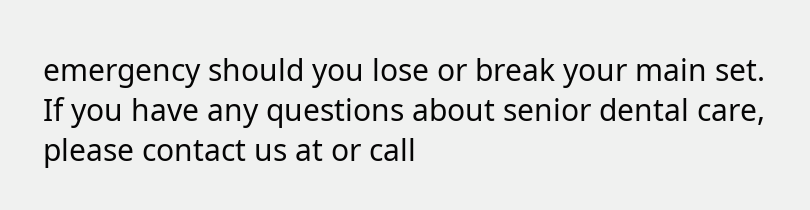emergency should you lose or break your main set.   If you have any questions about senior dental care, please contact us at or call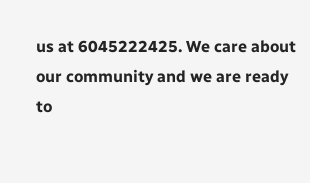us at 6045222425. We care about our community and we are ready to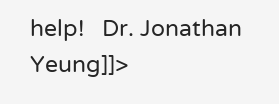help!   Dr. Jonathan Yeung]]>